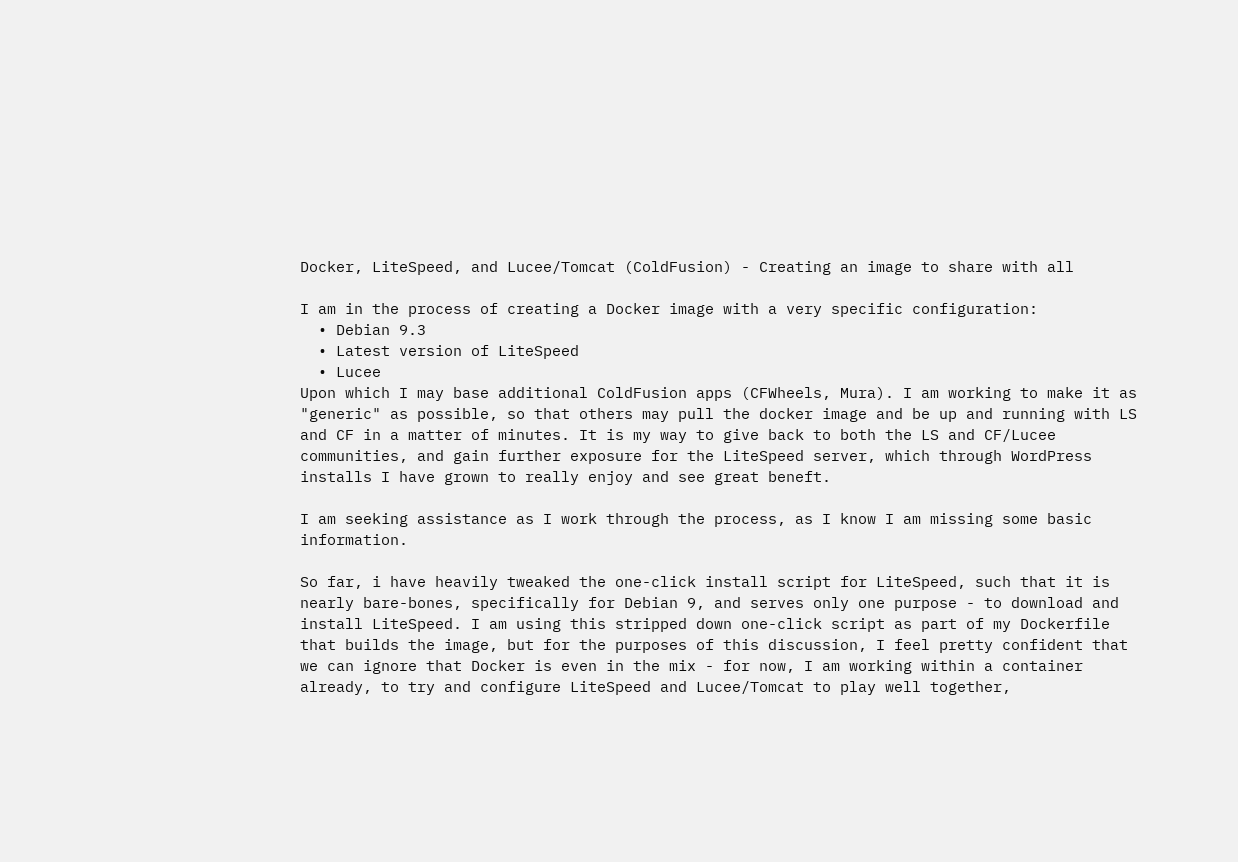Docker, LiteSpeed, and Lucee/Tomcat (ColdFusion) - Creating an image to share with all

I am in the process of creating a Docker image with a very specific configuration:
  • Debian 9.3
  • Latest version of LiteSpeed
  • Lucee
Upon which I may base additional ColdFusion apps (CFWheels, Mura). I am working to make it as "generic" as possible, so that others may pull the docker image and be up and running with LS and CF in a matter of minutes. It is my way to give back to both the LS and CF/Lucee communities, and gain further exposure for the LiteSpeed server, which through WordPress installs I have grown to really enjoy and see great beneft.

I am seeking assistance as I work through the process, as I know I am missing some basic information.

So far, i have heavily tweaked the one-click install script for LiteSpeed, such that it is nearly bare-bones, specifically for Debian 9, and serves only one purpose - to download and install LiteSpeed. I am using this stripped down one-click script as part of my Dockerfile that builds the image, but for the purposes of this discussion, I feel pretty confident that we can ignore that Docker is even in the mix - for now, I am working within a container already, to try and configure LiteSpeed and Lucee/Tomcat to play well together,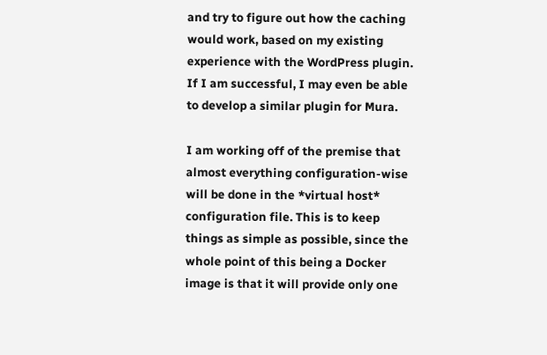and try to figure out how the caching would work, based on my existing experience with the WordPress plugin. If I am successful, I may even be able to develop a similar plugin for Mura.

I am working off of the premise that almost everything configuration-wise will be done in the *virtual host* configuration file. This is to keep things as simple as possible, since the whole point of this being a Docker image is that it will provide only one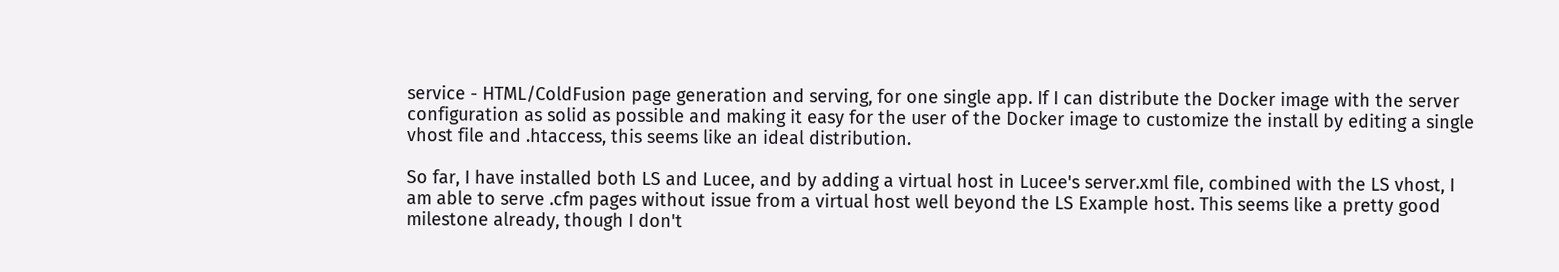service - HTML/ColdFusion page generation and serving, for one single app. If I can distribute the Docker image with the server configuration as solid as possible and making it easy for the user of the Docker image to customize the install by editing a single vhost file and .htaccess, this seems like an ideal distribution.

So far, I have installed both LS and Lucee, and by adding a virtual host in Lucee's server.xml file, combined with the LS vhost, I am able to serve .cfm pages without issue from a virtual host well beyond the LS Example host. This seems like a pretty good milestone already, though I don't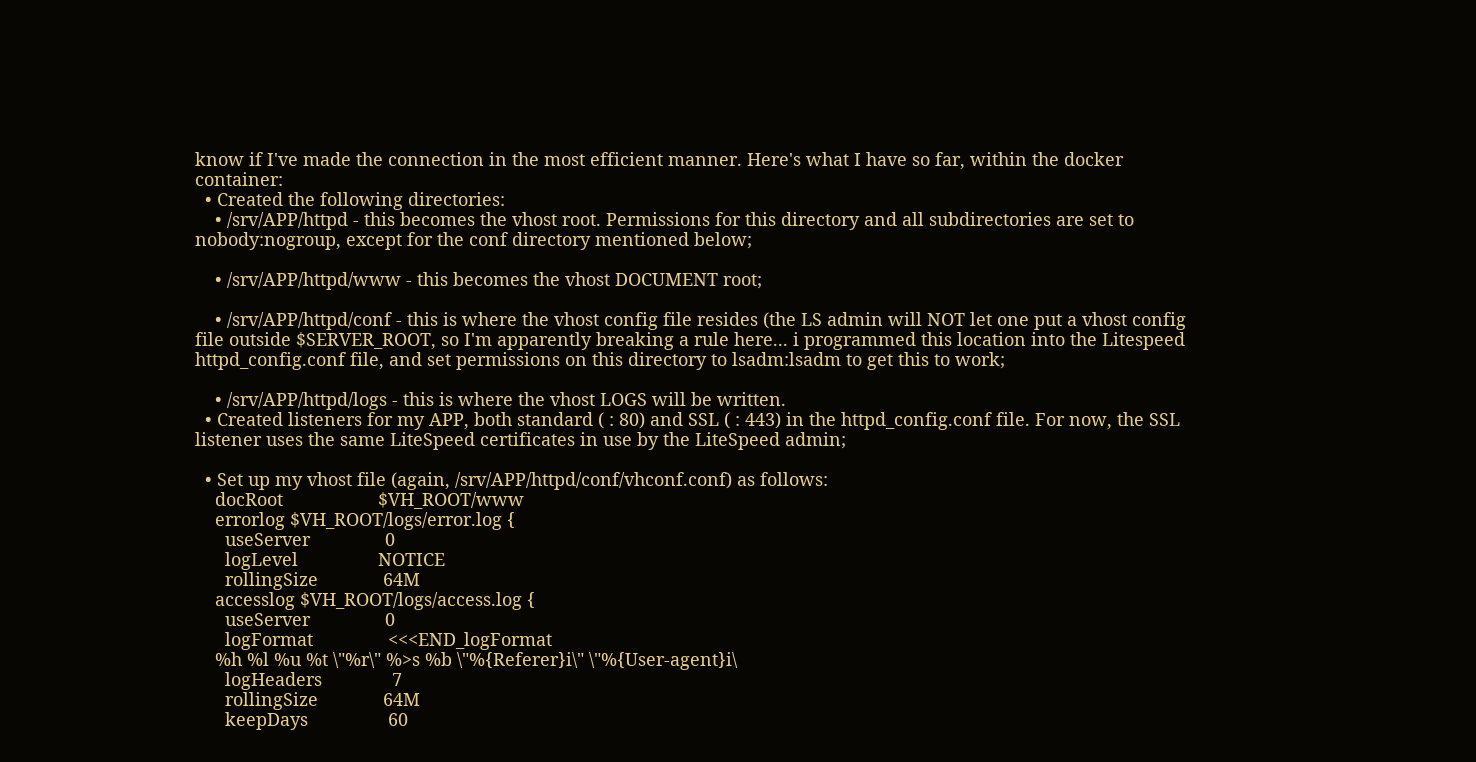know if I've made the connection in the most efficient manner. Here's what I have so far, within the docker container:
  • Created the following directories:
    • /srv/APP/httpd - this becomes the vhost root. Permissions for this directory and all subdirectories are set to nobody:nogroup, except for the conf directory mentioned below;

    • /srv/APP/httpd/www - this becomes the vhost DOCUMENT root;

    • /srv/APP/httpd/conf - this is where the vhost config file resides (the LS admin will NOT let one put a vhost config file outside $SERVER_ROOT, so I'm apparently breaking a rule here... i programmed this location into the Litespeed httpd_config.conf file, and set permissions on this directory to lsadm:lsadm to get this to work;

    • /srv/APP/httpd/logs - this is where the vhost LOGS will be written.
  • Created listeners for my APP, both standard ( : 80) and SSL ( : 443) in the httpd_config.conf file. For now, the SSL listener uses the same LiteSpeed certificates in use by the LiteSpeed admin;

  • Set up my vhost file (again, /srv/APP/httpd/conf/vhconf.conf) as follows:
    docRoot                   $VH_ROOT/www
    errorlog $VH_ROOT/logs/error.log {
      useServer               0
      logLevel                NOTICE
      rollingSize             64M
    accesslog $VH_ROOT/logs/access.log {
      useServer               0
      logFormat               <<<END_logFormat
    %h %l %u %t \"%r\" %>s %b \"%{Referer}i\" \"%{User-agent}i\
      logHeaders              7
      rollingSize             64M
      keepDays                60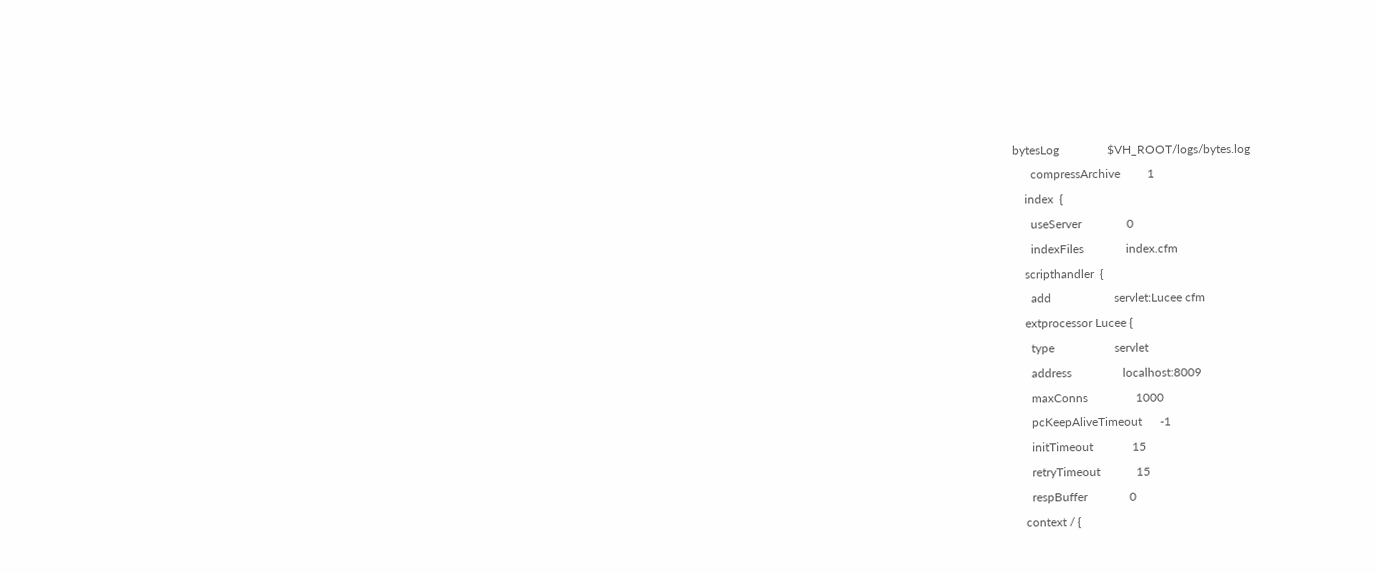bytesLog                $VH_ROOT/logs/bytes.log
      compressArchive         1
    index  {
      useServer               0
      indexFiles              index.cfm
    scripthandler  {
      add                     servlet:Lucee cfm
    extprocessor Lucee {
      type                    servlet
      address                 localhost:8009
      maxConns                1000
      pcKeepAliveTimeout      -1
      initTimeout             15
      retryTimeout            15
      respBuffer              0
    context / {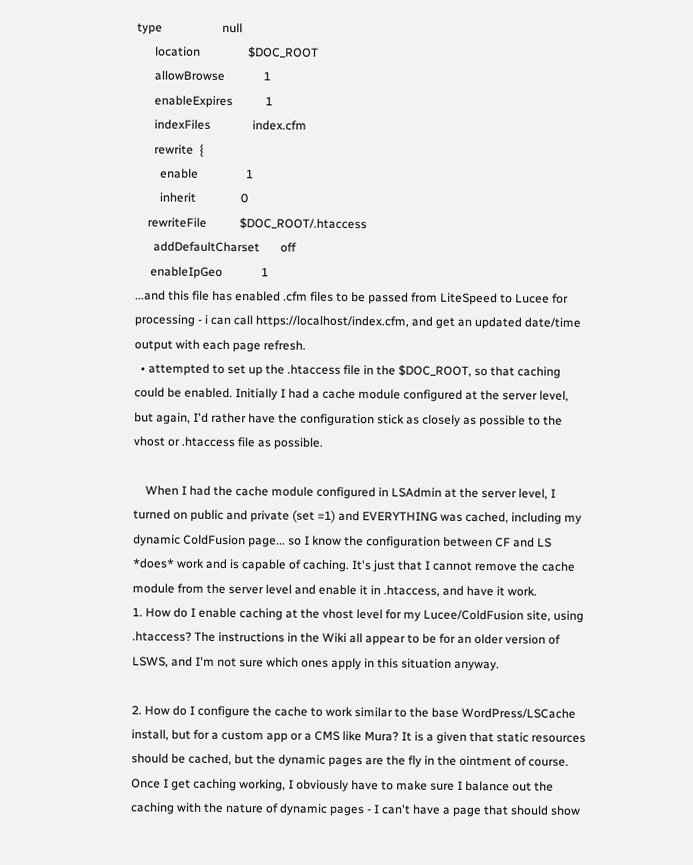type                    null
      location                $DOC_ROOT
      allowBrowse             1
      enableExpires           1
      indexFiles              index.cfm
      rewrite  {
        enable                1
        inherit               0
    rewriteFile           $DOC_ROOT/.htaccess
      addDefaultCharset       off
     enableIpGeo             1
...and this file has enabled .cfm files to be passed from LiteSpeed to Lucee for processing - i can call https://localhost/index.cfm, and get an updated date/time output with each page refresh.
  • attempted to set up the .htaccess file in the $DOC_ROOT, so that caching could be enabled. Initially I had a cache module configured at the server level, but again, I'd rather have the configuration stick as closely as possible to the vhost or .htaccess file as possible.

    When I had the cache module configured in LSAdmin at the server level, I turned on public and private (set =1) and EVERYTHING was cached, including my dynamic ColdFusion page... so I know the configuration between CF and LS *does* work and is capable of caching. It's just that I cannot remove the cache module from the server level and enable it in .htaccess, and have it work.
1. How do I enable caching at the vhost level for my Lucee/ColdFusion site, using .htaccess? The instructions in the Wiki all appear to be for an older version of LSWS, and I'm not sure which ones apply in this situation anyway.

2. How do I configure the cache to work similar to the base WordPress/LSCache install, but for a custom app or a CMS like Mura? It is a given that static resources should be cached, but the dynamic pages are the fly in the ointment of course. Once I get caching working, I obviously have to make sure I balance out the caching with the nature of dynamic pages - I can't have a page that should show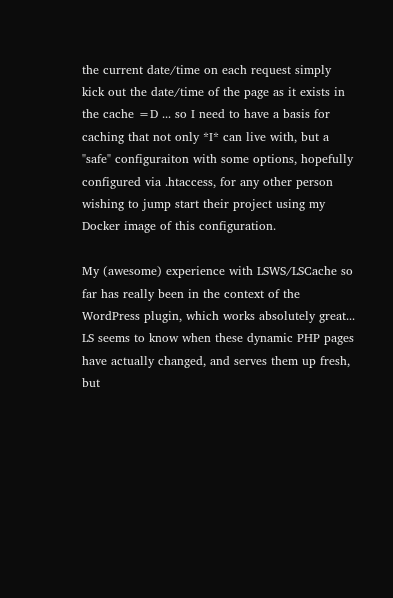the current date/time on each request simply kick out the date/time of the page as it exists in the cache =D ... so I need to have a basis for caching that not only *I* can live with, but a "safe" configuraiton with some options, hopefully configured via .htaccess, for any other person wishing to jump start their project using my Docker image of this configuration.

My (awesome) experience with LSWS/LSCache so far has really been in the context of the WordPress plugin, which works absolutely great... LS seems to know when these dynamic PHP pages have actually changed, and serves them up fresh, but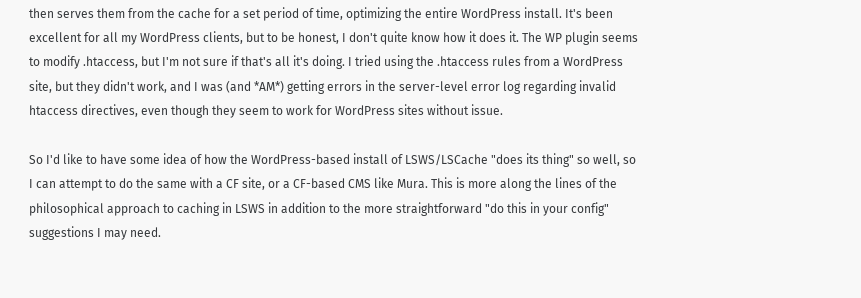then serves them from the cache for a set period of time, optimizing the entire WordPress install. It's been excellent for all my WordPress clients, but to be honest, I don't quite know how it does it. The WP plugin seems to modify .htaccess, but I'm not sure if that's all it's doing. I tried using the .htaccess rules from a WordPress site, but they didn't work, and I was (and *AM*) getting errors in the server-level error log regarding invalid htaccess directives, even though they seem to work for WordPress sites without issue.

So I'd like to have some idea of how the WordPress-based install of LSWS/LSCache "does its thing" so well, so I can attempt to do the same with a CF site, or a CF-based CMS like Mura. This is more along the lines of the philosophical approach to caching in LSWS in addition to the more straightforward "do this in your config" suggestions I may need.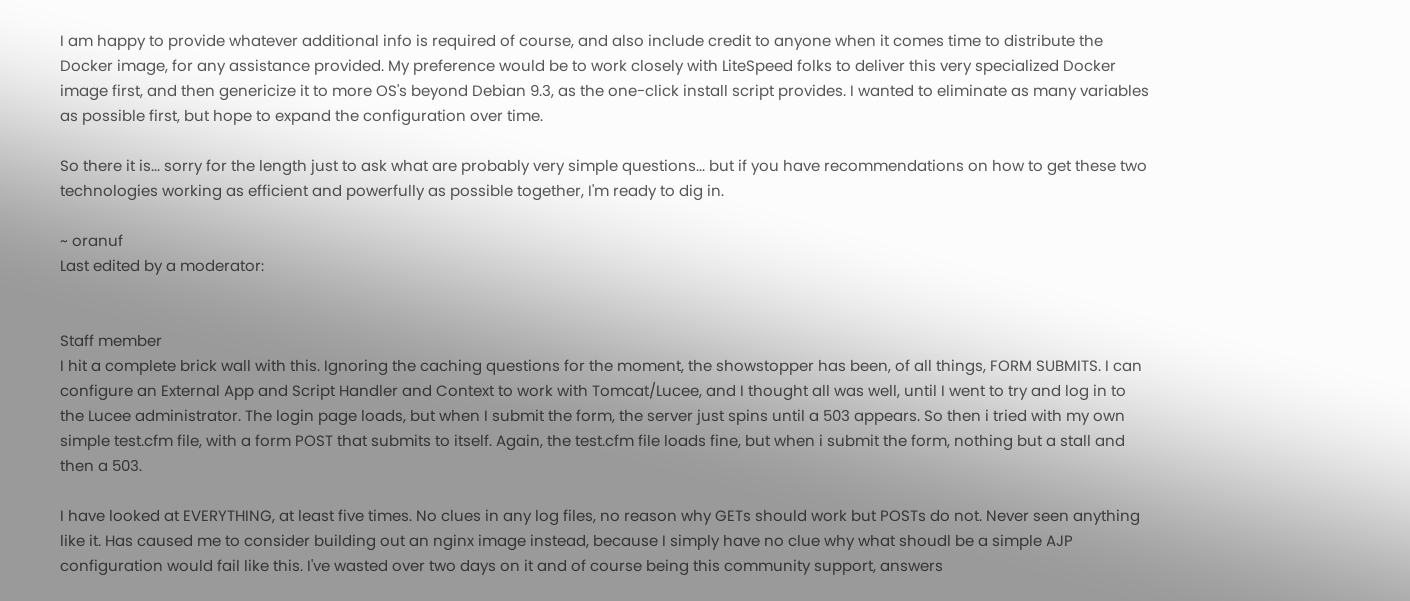I am happy to provide whatever additional info is required of course, and also include credit to anyone when it comes time to distribute the Docker image, for any assistance provided. My preference would be to work closely with LiteSpeed folks to deliver this very specialized Docker image first, and then genericize it to more OS's beyond Debian 9.3, as the one-click install script provides. I wanted to eliminate as many variables as possible first, but hope to expand the configuration over time.

So there it is... sorry for the length just to ask what are probably very simple questions... but if you have recommendations on how to get these two technologies working as efficient and powerfully as possible together, I'm ready to dig in.

~ oranuf
Last edited by a moderator:


Staff member
I hit a complete brick wall with this. Ignoring the caching questions for the moment, the showstopper has been, of all things, FORM SUBMITS. I can configure an External App and Script Handler and Context to work with Tomcat/Lucee, and I thought all was well, until I went to try and log in to the Lucee administrator. The login page loads, but when I submit the form, the server just spins until a 503 appears. So then i tried with my own simple test.cfm file, with a form POST that submits to itself. Again, the test.cfm file loads fine, but when i submit the form, nothing but a stall and then a 503.

I have looked at EVERYTHING, at least five times. No clues in any log files, no reason why GETs should work but POSTs do not. Never seen anything like it. Has caused me to consider building out an nginx image instead, because I simply have no clue why what shoudl be a simple AJP configuration would fail like this. I've wasted over two days on it and of course being this community support, answers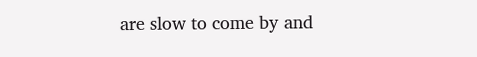are slow to come by and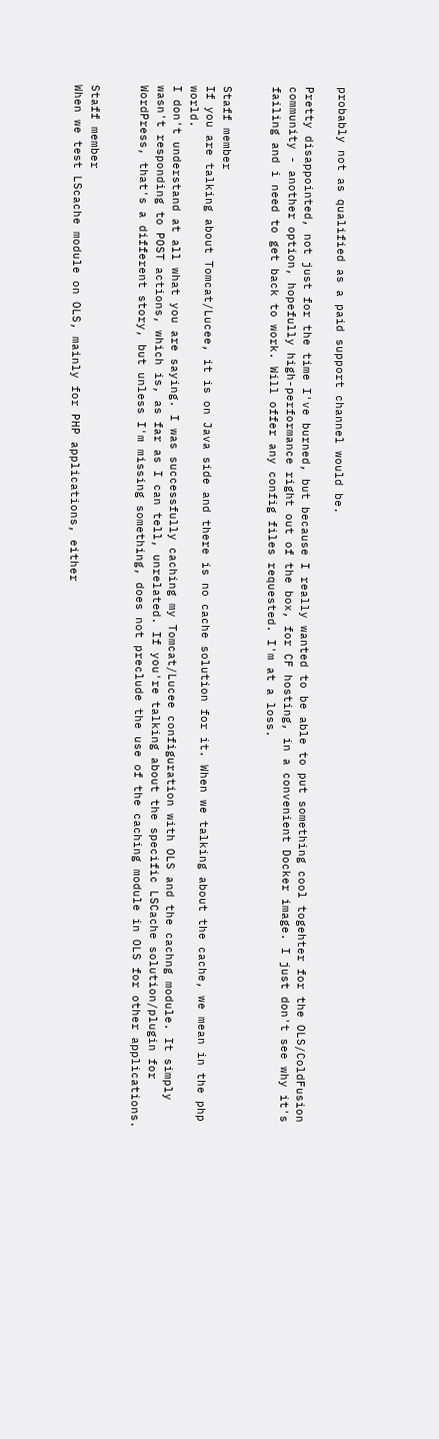probably not as qualified as a paid support channel would be.

Pretty disappointed, not just for the time I've burned, but because I really wanted to be able to put something cool togehter for the OLS/ColdFusion community - another option, hopefully high-performance right out of the box, for CF hosting, in a convenient Docker image. I just don't see why it's failing and i need to get back to work. Will offer any config files requested. I'm at a loss.


Staff member
If you are talking about Tomcat/Lucee, it is on Java side and there is no cache solution for it. When we talking about the cache, we mean in the php world.
I don't understand at all what you are saying. I was successfully caching my Tomcat/Lucee configuration with OLS and the cachng module. It simply wasn't responding to POST actions, which is, as far as I can tell, unrelated. If you're talking about the specific LSCache solution/plugin for WordPress, that's a different story, but unless I'm missing something, does not preclude the use of the caching module in OLS for other applications.


Staff member
When we test LScache module on OLS, mainly for PHP applications, either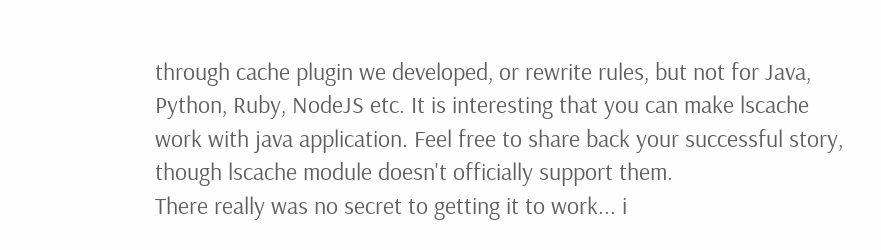through cache plugin we developed, or rewrite rules, but not for Java, Python, Ruby, NodeJS etc. It is interesting that you can make lscache work with java application. Feel free to share back your successful story, though lscache module doesn't officially support them.
There really was no secret to getting it to work... i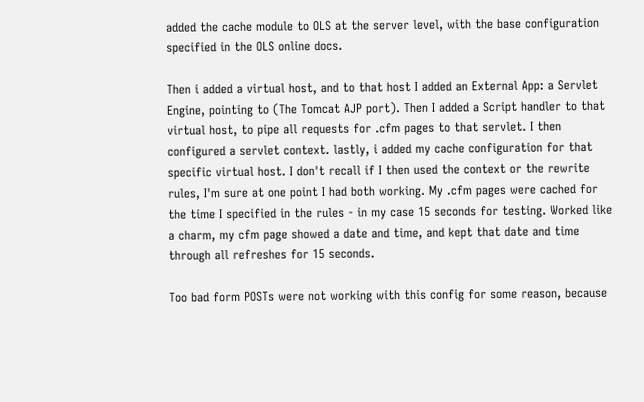added the cache module to OLS at the server level, with the base configuration specified in the OLS online docs.

Then i added a virtual host, and to that host I added an External App: a Servlet Engine, pointing to (The Tomcat AJP port). Then I added a Script handler to that virtual host, to pipe all requests for .cfm pages to that servlet. I then configured a servlet context. lastly, i added my cache configuration for that specific virtual host. I don't recall if I then used the context or the rewrite rules, I'm sure at one point I had both working. My .cfm pages were cached for the time I specified in the rules - in my case 15 seconds for testing. Worked like a charm, my cfm page showed a date and time, and kept that date and time through all refreshes for 15 seconds.

Too bad form POSTs were not working with this config for some reason, because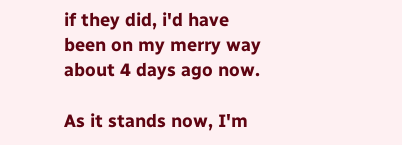if they did, i'd have been on my merry way about 4 days ago now.

As it stands now, I'm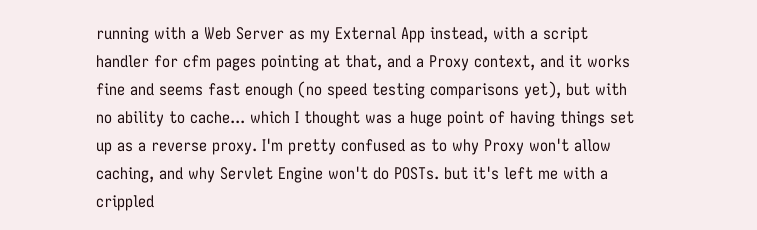running with a Web Server as my External App instead, with a script handler for cfm pages pointing at that, and a Proxy context, and it works fine and seems fast enough (no speed testing comparisons yet), but with no ability to cache... which I thought was a huge point of having things set up as a reverse proxy. I'm pretty confused as to why Proxy won't allow caching, and why Servlet Engine won't do POSTs. but it's left me with a crippled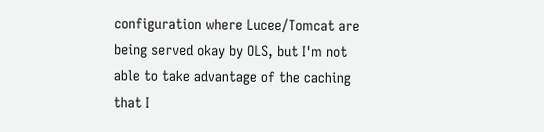configuration where Lucee/Tomcat are being served okay by OLS, but I'm not able to take advantage of the caching that I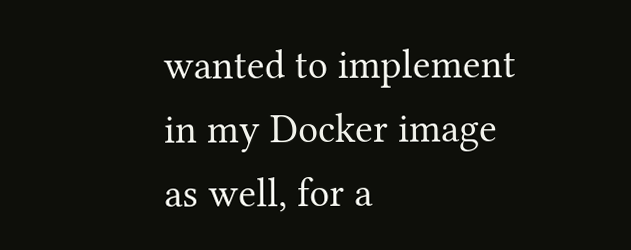wanted to implement in my Docker image as well, for a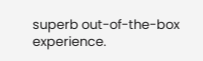superb out-of-the-box experience.